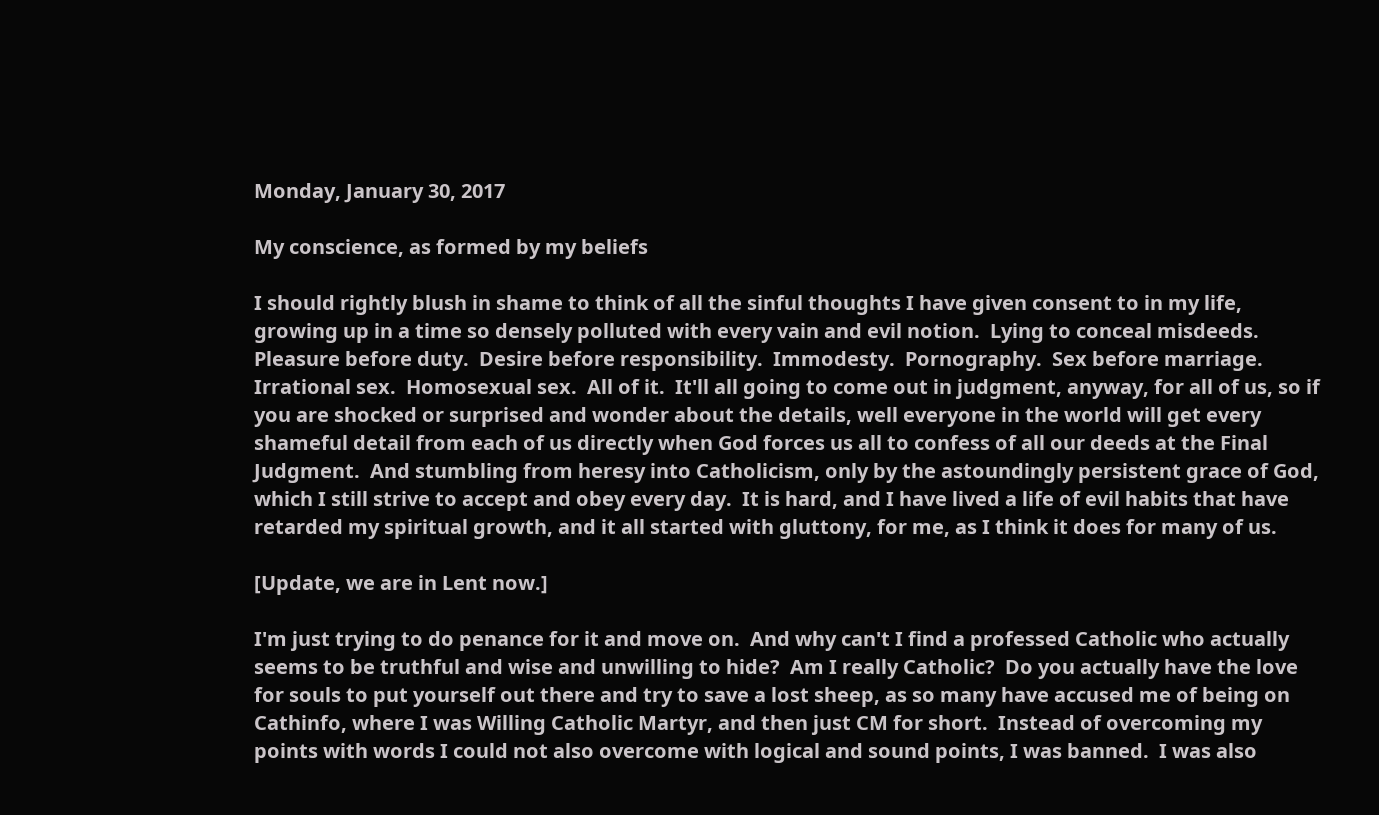Monday, January 30, 2017

My conscience, as formed by my beliefs

I should rightly blush in shame to think of all the sinful thoughts I have given consent to in my life, growing up in a time so densely polluted with every vain and evil notion.  Lying to conceal misdeeds.  Pleasure before duty.  Desire before responsibility.  Immodesty.  Pornography.  Sex before marriage.  Irrational sex.  Homosexual sex.  All of it.  It'll all going to come out in judgment, anyway, for all of us, so if you are shocked or surprised and wonder about the details, well everyone in the world will get every shameful detail from each of us directly when God forces us all to confess of all our deeds at the Final Judgment.  And stumbling from heresy into Catholicism, only by the astoundingly persistent grace of God, which I still strive to accept and obey every day.  It is hard, and I have lived a life of evil habits that have retarded my spiritual growth, and it all started with gluttony, for me, as I think it does for many of us.

[Update, we are in Lent now.]

I'm just trying to do penance for it and move on.  And why can't I find a professed Catholic who actually seems to be truthful and wise and unwilling to hide?  Am I really Catholic?  Do you actually have the love for souls to put yourself out there and try to save a lost sheep, as so many have accused me of being on Cathinfo, where I was Willing Catholic Martyr, and then just CM for short.  Instead of overcoming my points with words I could not also overcome with logical and sound points, I was banned.  I was also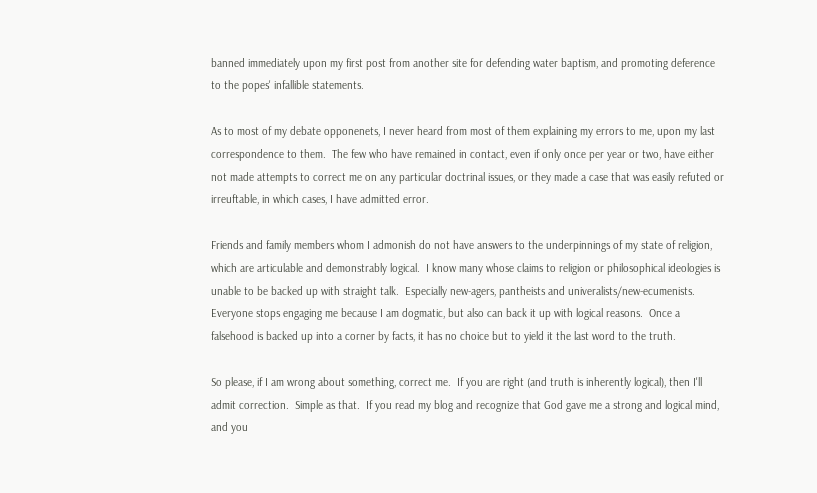banned immediately upon my first post from another site for defending water baptism, and promoting deference to the popes' infallible statements.

As to most of my debate opponenets, I never heard from most of them explaining my errors to me, upon my last correspondence to them.  The few who have remained in contact, even if only once per year or two, have either not made attempts to correct me on any particular doctrinal issues, or they made a case that was easily refuted or irreuftable, in which cases, I have admitted error.

Friends and family members whom I admonish do not have answers to the underpinnings of my state of religion, which are articulable and demonstrably logical.  I know many whose claims to religion or philosophical ideologies is unable to be backed up with straight talk.  Especially new-agers, pantheists and univeralists/new-ecumenists.  Everyone stops engaging me because I am dogmatic, but also can back it up with logical reasons.  Once a falsehood is backed up into a corner by facts, it has no choice but to yield it the last word to the truth.

So please, if I am wrong about something, correct me.  If you are right (and truth is inherently logical), then I'll admit correction.  Simple as that.  If you read my blog and recognize that God gave me a strong and logical mind, and you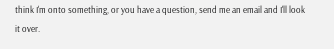think I'm onto something, or you have a question, send me an email and I'll look it over.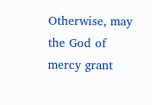Otherwise, may the God of mercy grant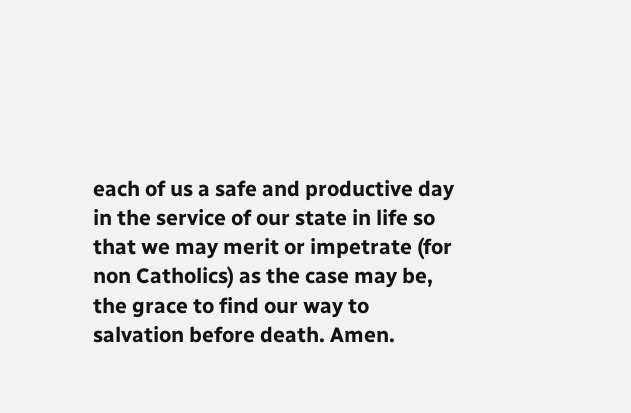each of us a safe and productive day in the service of our state in life so that we may merit or impetrate (for non Catholics) as the case may be, the grace to find our way to salvation before death. Amen.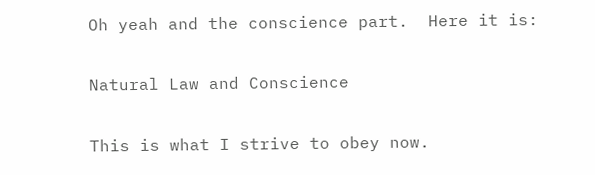Oh yeah and the conscience part.  Here it is:

Natural Law and Conscience

This is what I strive to obey now.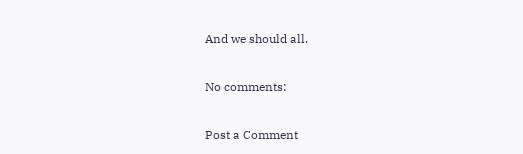And we should all.

No comments:

Post a Comment